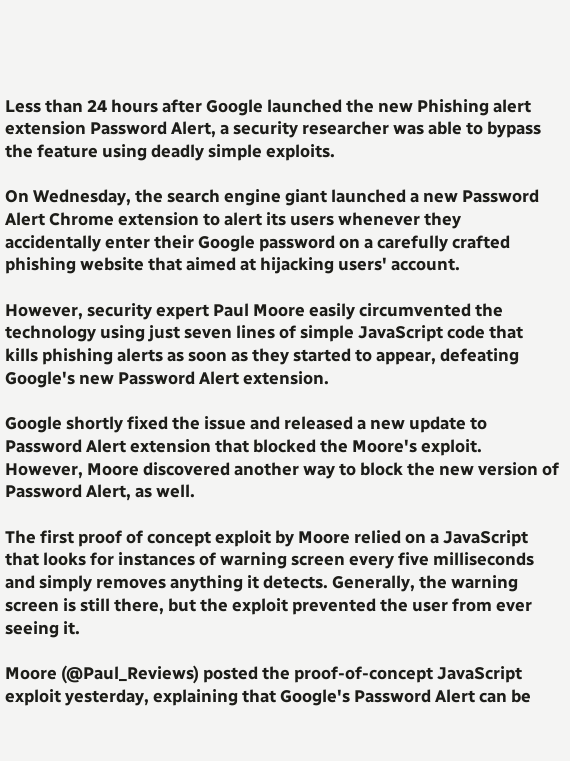Less than 24 hours after Google launched the new Phishing alert extension Password Alert, a security researcher was able to bypass the feature using deadly simple exploits.

On Wednesday, the search engine giant launched a new Password Alert Chrome extension to alert its users whenever they accidentally enter their Google password on a carefully crafted phishing website that aimed at hijacking users' account.

However, security expert Paul Moore easily circumvented the technology using just seven lines of simple JavaScript code that kills phishing alerts as soon as they started to appear, defeating Google's new Password Alert extension.

Google shortly fixed the issue and released a new update to Password Alert extension that blocked the Moore's exploit. However, Moore discovered another way to block the new version of Password Alert, as well.

The first proof of concept exploit by Moore relied on a JavaScript that looks for instances of warning screen every five milliseconds and simply removes anything it detects. Generally, the warning screen is still there, but the exploit prevented the user from ever seeing it.

Moore (@Paul_Reviews) posted the proof-of-concept JavaScript exploit yesterday, explaining that Google's Password Alert can be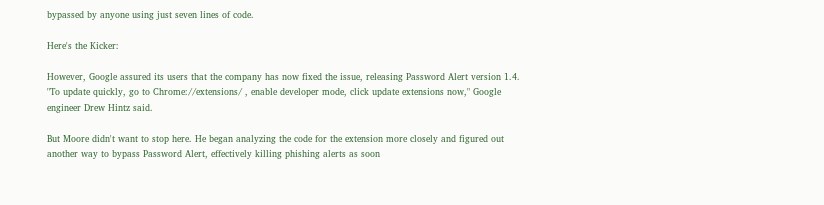bypassed by anyone using just seven lines of code.

Here's the Kicker:

However, Google assured its users that the company has now fixed the issue, releasing Password Alert version 1.4. "To update quickly, go to Chrome://extensions/ , enable developer mode, click update extensions now," Google engineer Drew Hintz said.

But Moore didn't want to stop here. He began analyzing the code for the extension more closely and figured out another way to bypass Password Alert, effectively killing phishing alerts as soon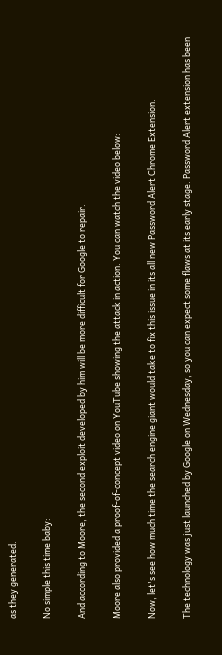as they generated.

No simple this time baby:

And according to Moore, the second exploit developed by him will be more difficult for Google to repair.

Moore also provided a proof-of-concept video on YouTube showing the attack in action. You can watch the video below:

Now, let's see how much time the search engine giant would take to fix this issue in its all new Password Alert Chrome Extension.

The technology was just launched by Google on Wednesday, so you can expect some flaws at its early stage. Password Alert extension has been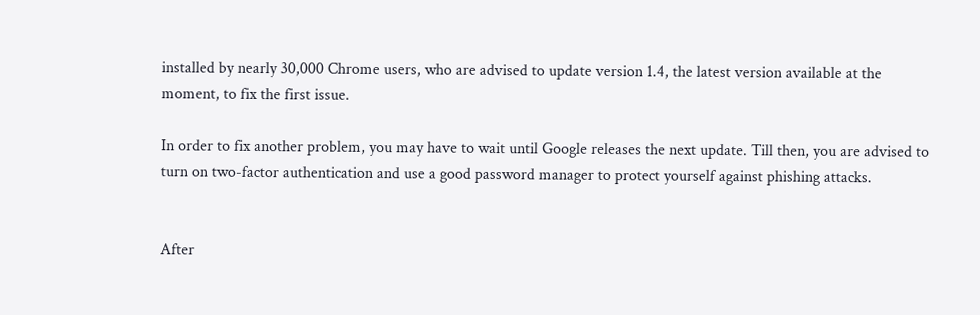installed by nearly 30,000 Chrome users, who are advised to update version 1.4, the latest version available at the moment, to fix the first issue.

In order to fix another problem, you may have to wait until Google releases the next update. Till then, you are advised to turn on two-factor authentication and use a good password manager to protect yourself against phishing attacks.


After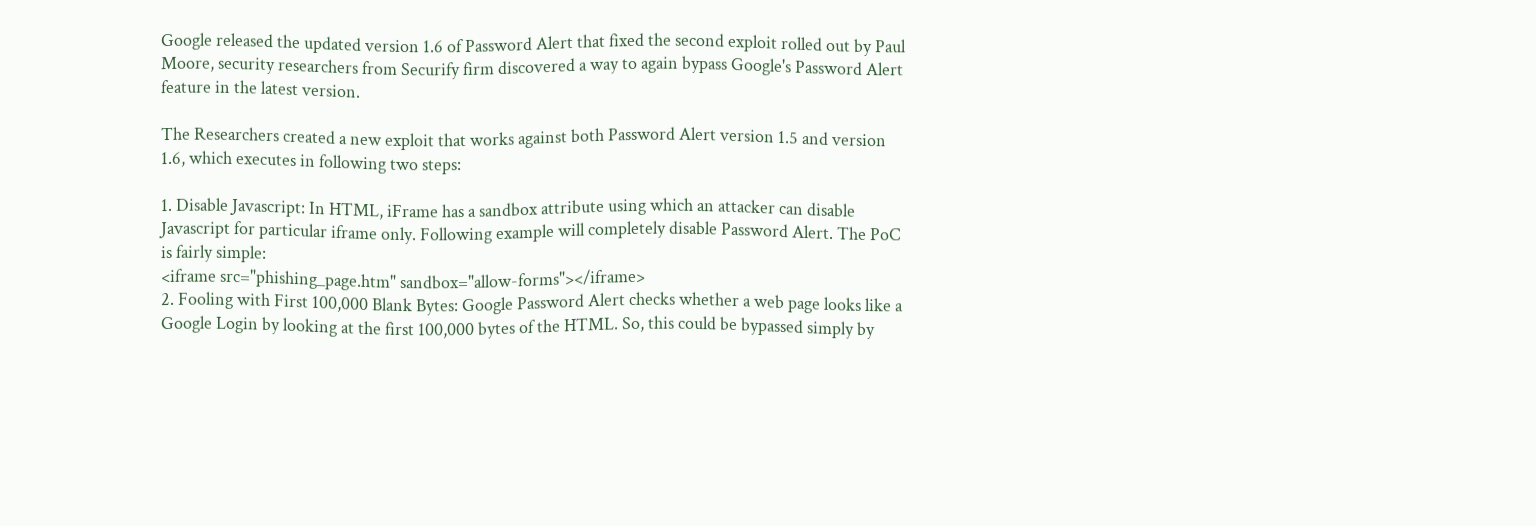Google released the updated version 1.6 of Password Alert that fixed the second exploit rolled out by Paul Moore, security researchers from Securify firm discovered a way to again bypass Google's Password Alert feature in the latest version.

The Researchers created a new exploit that works against both Password Alert version 1.5 and version 1.6, which executes in following two steps:

1. Disable Javascript: In HTML, iFrame has a sandbox attribute using which an attacker can disable Javascript for particular iframe only. Following example will completely disable Password Alert. The PoC is fairly simple:
<iframe src="phishing_page.htm" sandbox="allow-forms"></iframe>
2. Fooling with First 100,000 Blank Bytes: Google Password Alert checks whether a web page looks like a Google Login by looking at the first 100,000 bytes of the HTML. So, this could be bypassed simply by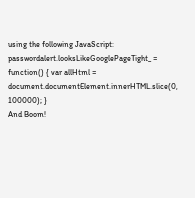using the following JavaScript:
passwordalert.looksLikeGooglePageTight_ = function() { var allHtml = document.documentElement.innerHTML.slice(0, 100000); }
And Boom!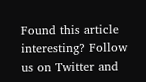Found this article interesting? Follow us on Twitter and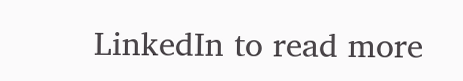LinkedIn to read more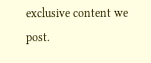exclusive content we post.